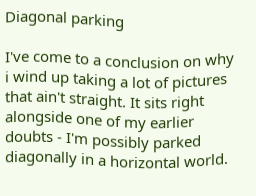Diagonal parking

I've come to a conclusion on why i wind up taking a lot of pictures that ain't straight. It sits right alongside one of my earlier doubts - I'm possibly parked diagonally in a horizontal world.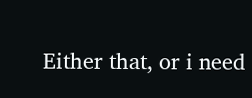Either that, or i need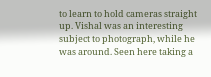to learn to hold cameras straight up. Vishal was an interesting subject to photograph, while he was around. Seen here taking a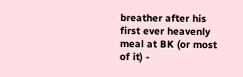breather after his first ever heavenly meal at BK (or most of it) -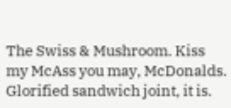The Swiss & Mushroom. Kiss my McAss you may, McDonalds. Glorified sandwich joint, it is.